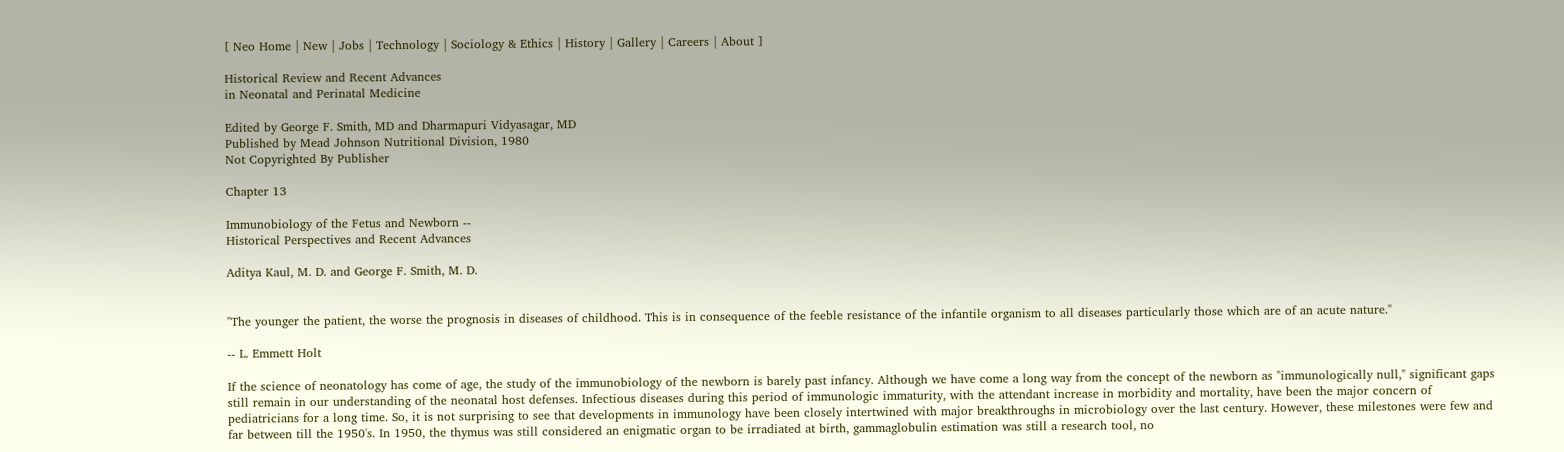[ Neo Home | New | Jobs | Technology | Sociology & Ethics | History | Gallery | Careers | About ]

Historical Review and Recent Advances
in Neonatal and Perinatal Medicine

Edited by George F. Smith, MD and Dharmapuri Vidyasagar, MD
Published by Mead Johnson Nutritional Division, 1980
Not Copyrighted By Publisher

Chapter 13

Immunobiology of the Fetus and Newborn --
Historical Perspectives and Recent Advances

Aditya Kaul, M. D. and George F. Smith, M. D.


"The younger the patient, the worse the prognosis in diseases of childhood. This is in consequence of the feeble resistance of the infantile organism to all diseases particularly those which are of an acute nature."

-- L. Emmett Holt

If the science of neonatology has come of age, the study of the immunobiology of the newborn is barely past infancy. Although we have come a long way from the concept of the newborn as "immunologically null," significant gaps still remain in our understanding of the neonatal host defenses. Infectious diseases during this period of immunologic immaturity, with the attendant increase in morbidity and mortality, have been the major concern of pediatricians for a long time. So, it is not surprising to see that developments in immunology have been closely intertwined with major breakthroughs in microbiology over the last century. However, these milestones were few and far between till the 1950's. In 1950, the thymus was still considered an enigmatic organ to be irradiated at birth, gammaglobulin estimation was still a research tool, no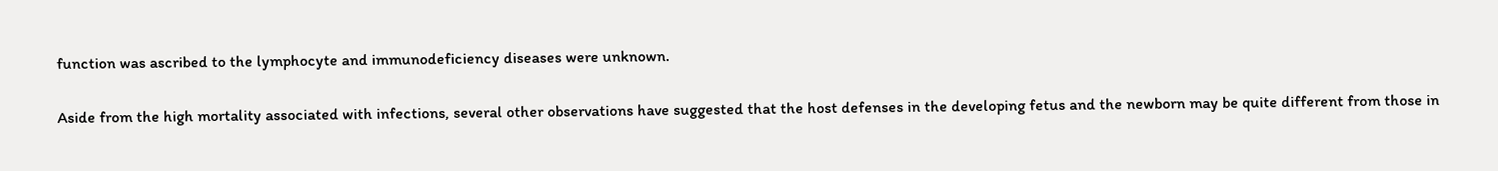function was ascribed to the lymphocyte and immunodeficiency diseases were unknown.

Aside from the high mortality associated with infections, several other observations have suggested that the host defenses in the developing fetus and the newborn may be quite different from those in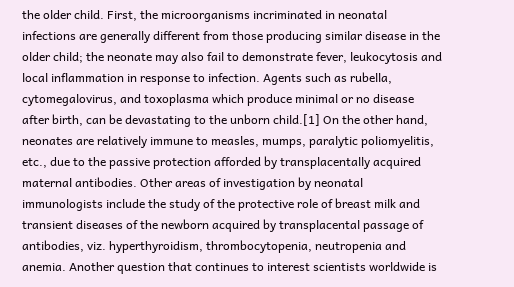the older child. First, the microorganisms incriminated in neonatal infections are generally different from those producing similar disease in the older child; the neonate may also fail to demonstrate fever, leukocytosis and local inflammation in response to infection. Agents such as rubella, cytomegalovirus, and toxoplasma which produce minimal or no disease after birth, can be devastating to the unborn child.[1] On the other hand, neonates are relatively immune to measles, mumps, paralytic poliomyelitis, etc., due to the passive protection afforded by transplacentally acquired maternal antibodies. Other areas of investigation by neonatal immunologists include the study of the protective role of breast milk and transient diseases of the newborn acquired by transplacental passage of antibodies, viz. hyperthyroidism, thrombocytopenia, neutropenia and anemia. Another question that continues to interest scientists worldwide is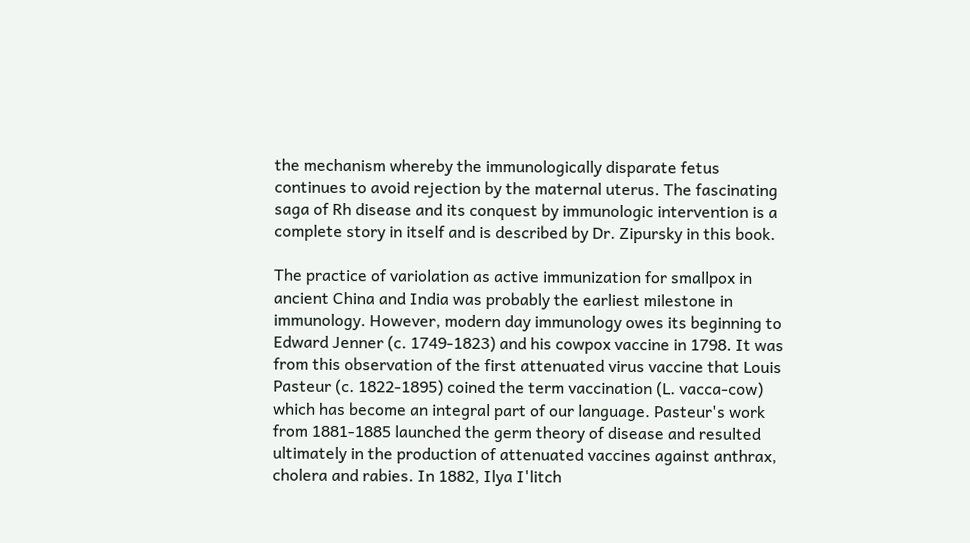the mechanism whereby the immunologically disparate fetus continues to avoid rejection by the maternal uterus. The fascinating saga of Rh disease and its conquest by immunologic intervention is a complete story in itself and is described by Dr. Zipursky in this book.

The practice of variolation as active immunization for smallpox in ancient China and India was probably the earliest milestone in immunology. However, modern day immunology owes its beginning to Edward Jenner (c. 1749-1823) and his cowpox vaccine in 1798. It was from this observation of the first attenuated virus vaccine that Louis Pasteur (c. 1822-1895) coined the term vaccination (L. vacca-cow) which has become an integral part of our language. Pasteur's work from 1881-1885 launched the germ theory of disease and resulted ultimately in the production of attenuated vaccines against anthrax, cholera and rabies. In 1882, Ilya I'litch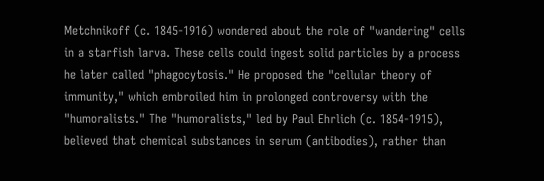Metchnikoff (c. 1845-1916) wondered about the role of "wandering" cells in a starfish larva. These cells could ingest solid particles by a process he later called "phagocytosis." He proposed the "cellular theory of immunity," which embroiled him in prolonged controversy with the "humoralists." The "humoralists," led by Paul Ehrlich (c. 1854-1915), believed that chemical substances in serum (antibodies), rather than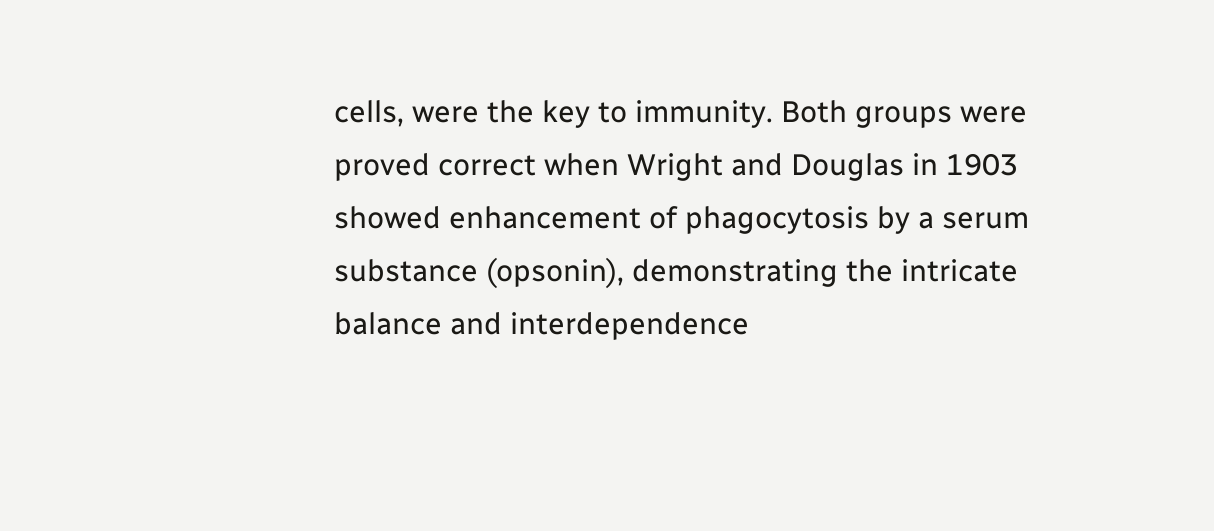cells, were the key to immunity. Both groups were proved correct when Wright and Douglas in 1903 showed enhancement of phagocytosis by a serum substance (opsonin), demonstrating the intricate balance and interdependence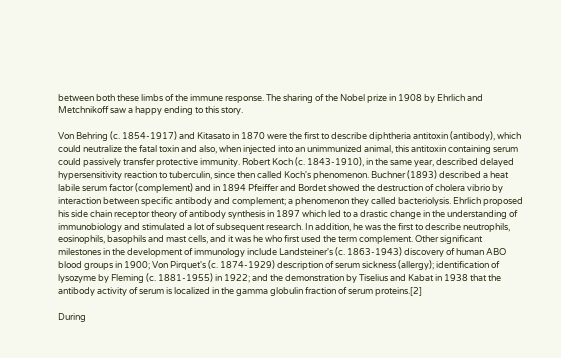between both these limbs of the immune response. The sharing of the Nobel prize in 1908 by Ehrlich and Metchnikoff saw a happy ending to this story.

Von Behring (c. 1854-1917) and Kitasato in 1870 were the first to describe diphtheria antitoxin (antibody), which could neutralize the fatal toxin and also, when injected into an unimmunized animal, this antitoxin containing serum could passively transfer protective immunity. Robert Koch (c. 1843-1910), in the same year, described delayed hypersensitivity reaction to tuberculin, since then called Koch's phenomenon. Buchner (1893) described a heat labile serum factor (complement) and in 1894 Pfeiffer and Bordet showed the destruction of cholera vibrio by interaction between specific antibody and complement; a phenomenon they called bacteriolysis. Ehrlich proposed his side chain receptor theory of antibody synthesis in 1897 which led to a drastic change in the understanding of immunobiology and stimulated a lot of subsequent research. In addition, he was the first to describe neutrophils, eosinophils, basophils and mast cells, and it was he who first used the term complement. Other significant milestones in the development of immunology include Landsteiner's (c. 1863-1943) discovery of human ABO blood groups in 1900; Von Pirquet's (c. 1874-1929) description of serum sickness (allergy); identification of lysozyme by Fleming (c. 1881-1955) in 1922; and the demonstration by Tiselius and Kabat in 1938 that the antibody activity of serum is localized in the gamma globulin fraction of serum proteins.[2]

During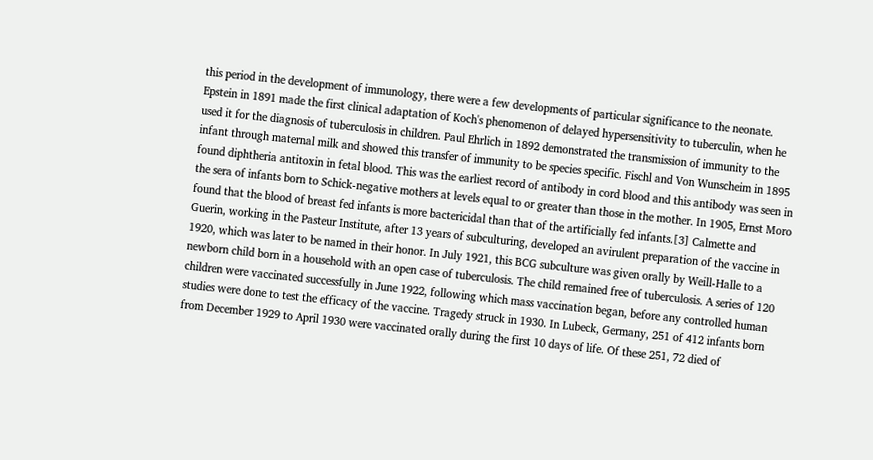this period in the development of immunology, there were a few developments of particular significance to the neonate. Epstein in 1891 made the first clinical adaptation of Koch's phenomenon of delayed hypersensitivity to tuberculin, when he used it for the diagnosis of tuberculosis in children. Paul Ehrlich in 1892 demonstrated the transmission of immunity to the infant through maternal milk and showed this transfer of immunity to be species specific. Fischl and Von Wunscheim in 1895 found diphtheria antitoxin in fetal blood. This was the earliest record of antibody in cord blood and this antibody was seen in the sera of infants born to Schick-negative mothers at levels equal to or greater than those in the mother. In 1905, Ernst Moro found that the blood of breast fed infants is more bactericidal than that of the artificially fed infants.[3] Calmette and Guerin, working in the Pasteur Institute, after 13 years of subculturing, developed an avirulent preparation of the vaccine in 1920, which was later to be named in their honor. In July 1921, this BCG subculture was given orally by Weill-Halle to a newborn child born in a household with an open case of tuberculosis. The child remained free of tuberculosis. A series of 120 children were vaccinated successfully in June 1922, following which mass vaccination began, before any controlled human studies were done to test the efficacy of the vaccine. Tragedy struck in 1930. In Lubeck, Germany, 251 of 412 infants born from December 1929 to April 1930 were vaccinated orally during the first 10 days of life. Of these 251, 72 died of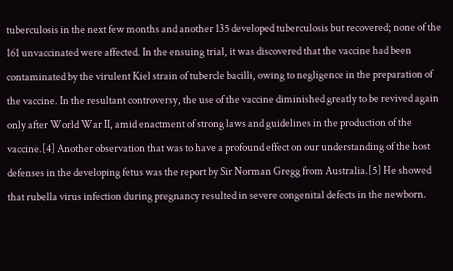tuberculosis in the next few months and another 135 developed tuberculosis but recovered; none of the 161 unvaccinated were affected. In the ensuing trial, it was discovered that the vaccine had been contaminated by the virulent Kiel strain of tubercle bacilli, owing to negligence in the preparation of the vaccine. In the resultant controversy, the use of the vaccine diminished greatly to be revived again only after World War II, amid enactment of strong laws and guidelines in the production of the vaccine.[4] Another observation that was to have a profound effect on our understanding of the host defenses in the developing fetus was the report by Sir Norman Gregg from Australia.[5] He showed that rubella virus infection during pregnancy resulted in severe congenital defects in the newborn.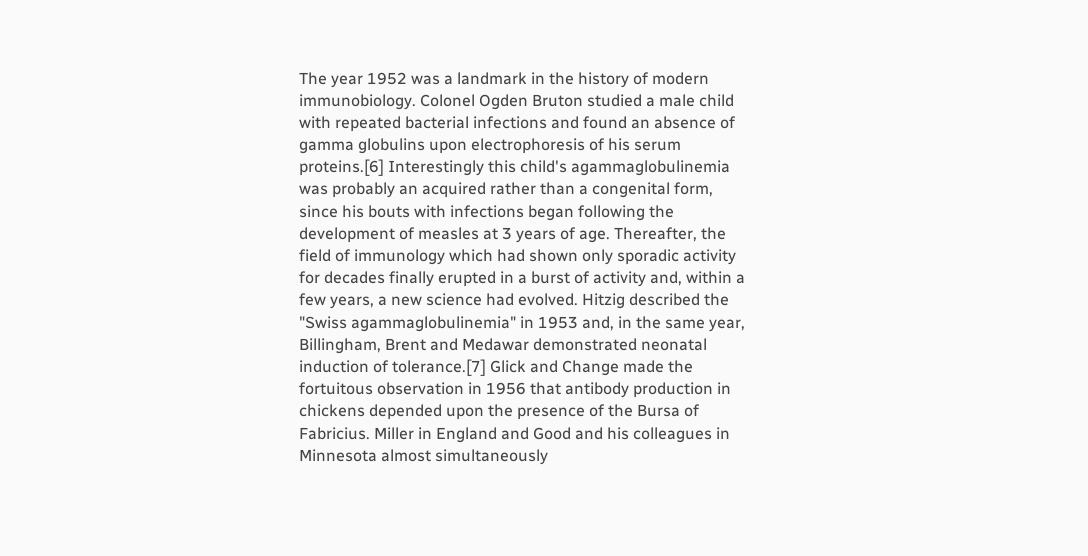The year 1952 was a landmark in the history of modern immunobiology. Colonel Ogden Bruton studied a male child with repeated bacterial infections and found an absence of gamma globulins upon electrophoresis of his serum proteins.[6] Interestingly this child's agammaglobulinemia was probably an acquired rather than a congenital form, since his bouts with infections began following the development of measles at 3 years of age. Thereafter, the field of immunology which had shown only sporadic activity for decades finally erupted in a burst of activity and, within a few years, a new science had evolved. Hitzig described the "Swiss agammaglobulinemia" in 1953 and, in the same year, Billingham, Brent and Medawar demonstrated neonatal induction of tolerance.[7] Glick and Change made the fortuitous observation in 1956 that antibody production in chickens depended upon the presence of the Bursa of Fabricius. Miller in England and Good and his colleagues in Minnesota almost simultaneously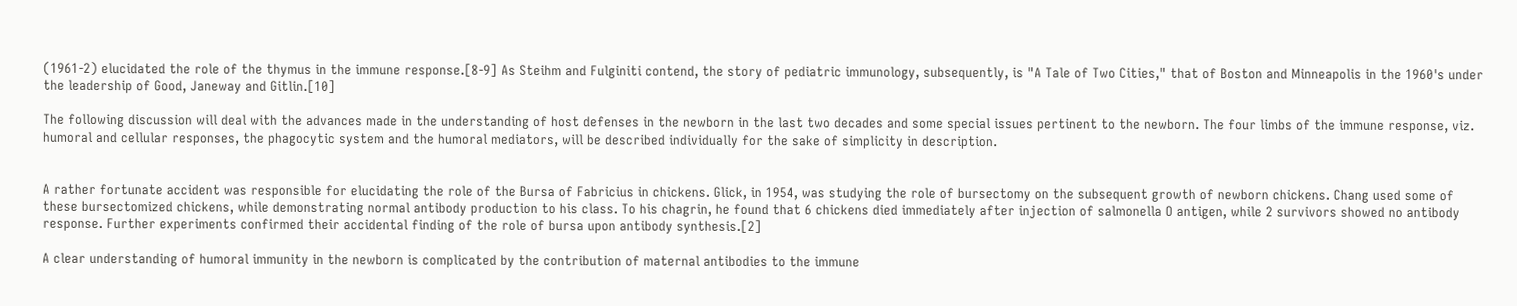(1961-2) elucidated the role of the thymus in the immune response.[8-9] As Steihm and Fulginiti contend, the story of pediatric immunology, subsequently, is "A Tale of Two Cities," that of Boston and Minneapolis in the 1960's under the leadership of Good, Janeway and Gitlin.[10]

The following discussion will deal with the advances made in the understanding of host defenses in the newborn in the last two decades and some special issues pertinent to the newborn. The four limbs of the immune response, viz. humoral and cellular responses, the phagocytic system and the humoral mediators, will be described individually for the sake of simplicity in description.


A rather fortunate accident was responsible for elucidating the role of the Bursa of Fabricius in chickens. Glick, in 1954, was studying the role of bursectomy on the subsequent growth of newborn chickens. Chang used some of these bursectomized chickens, while demonstrating normal antibody production to his class. To his chagrin, he found that 6 chickens died immediately after injection of salmonella O antigen, while 2 survivors showed no antibody response. Further experiments confirmed their accidental finding of the role of bursa upon antibody synthesis.[2]

A clear understanding of humoral immunity in the newborn is complicated by the contribution of maternal antibodies to the immune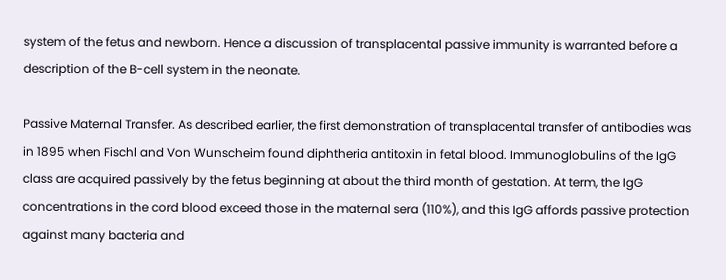system of the fetus and newborn. Hence a discussion of transplacental passive immunity is warranted before a description of the B-cell system in the neonate.

Passive Maternal Transfer. As described earlier, the first demonstration of transplacental transfer of antibodies was in 1895 when Fischl and Von Wunscheim found diphtheria antitoxin in fetal blood. Immunoglobulins of the IgG class are acquired passively by the fetus beginning at about the third month of gestation. At term, the IgG concentrations in the cord blood exceed those in the maternal sera (110%), and this IgG affords passive protection against many bacteria and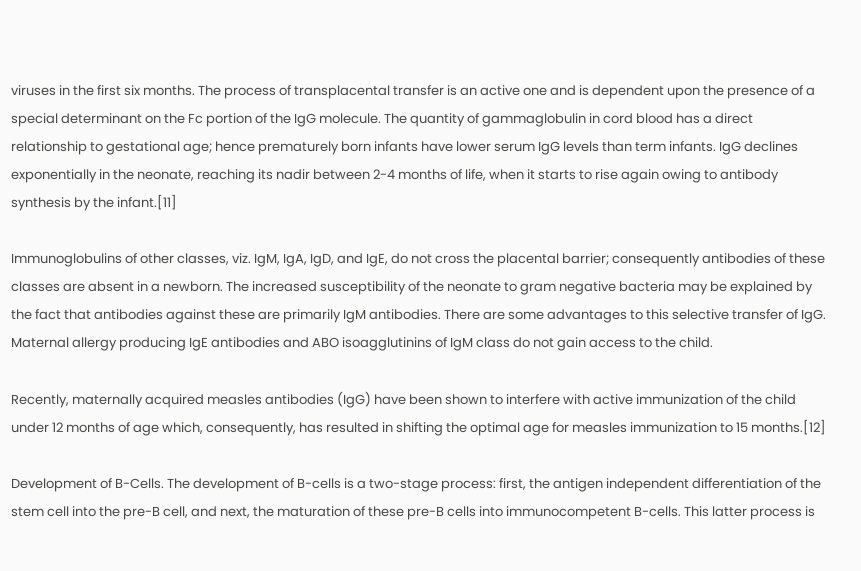viruses in the first six months. The process of transplacental transfer is an active one and is dependent upon the presence of a special determinant on the Fc portion of the IgG molecule. The quantity of gammaglobulin in cord blood has a direct relationship to gestational age; hence prematurely born infants have lower serum IgG levels than term infants. IgG declines exponentially in the neonate, reaching its nadir between 2-4 months of life, when it starts to rise again owing to antibody synthesis by the infant.[11]

Immunoglobulins of other classes, viz. IgM, IgA, IgD, and IgE, do not cross the placental barrier; consequently antibodies of these classes are absent in a newborn. The increased susceptibility of the neonate to gram negative bacteria may be explained by the fact that antibodies against these are primarily IgM antibodies. There are some advantages to this selective transfer of IgG. Maternal allergy producing IgE antibodies and ABO isoagglutinins of IgM class do not gain access to the child.

Recently, maternally acquired measles antibodies (IgG) have been shown to interfere with active immunization of the child under 12 months of age which, consequently, has resulted in shifting the optimal age for measles immunization to 15 months.[12]

Development of B-Cells. The development of B-cells is a two-stage process: first, the antigen independent differentiation of the stem cell into the pre-B cell, and next, the maturation of these pre-B cells into immunocompetent B-cells. This latter process is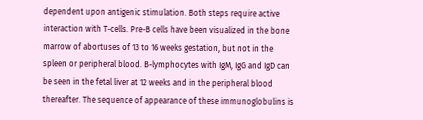dependent upon antigenic stimulation. Both steps require active interaction with T-cells. Pre-B cells have been visualized in the bone marrow of abortuses of 13 to 16 weeks gestation, but not in the spleen or peripheral blood. B-lymphocytes with IgM, IgG and IgD can be seen in the fetal liver at 12 weeks and in the peripheral blood thereafter. The sequence of appearance of these immunoglobulins is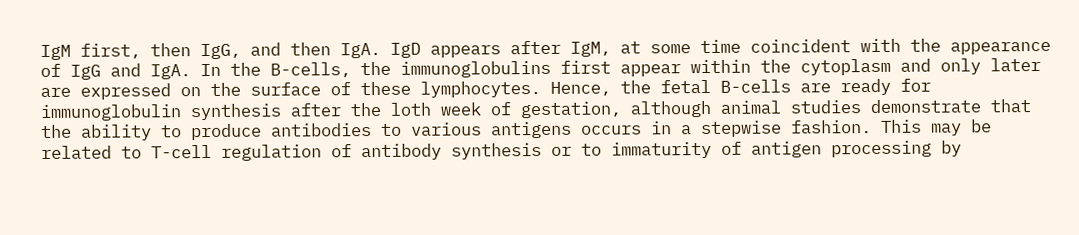IgM first, then IgG, and then IgA. IgD appears after IgM, at some time coincident with the appearance of IgG and IgA. In the B-cells, the immunoglobulins first appear within the cytoplasm and only later are expressed on the surface of these lymphocytes. Hence, the fetal B-cells are ready for immunoglobulin synthesis after the loth week of gestation, although animal studies demonstrate that the ability to produce antibodies to various antigens occurs in a stepwise fashion. This may be related to T-cell regulation of antibody synthesis or to immaturity of antigen processing by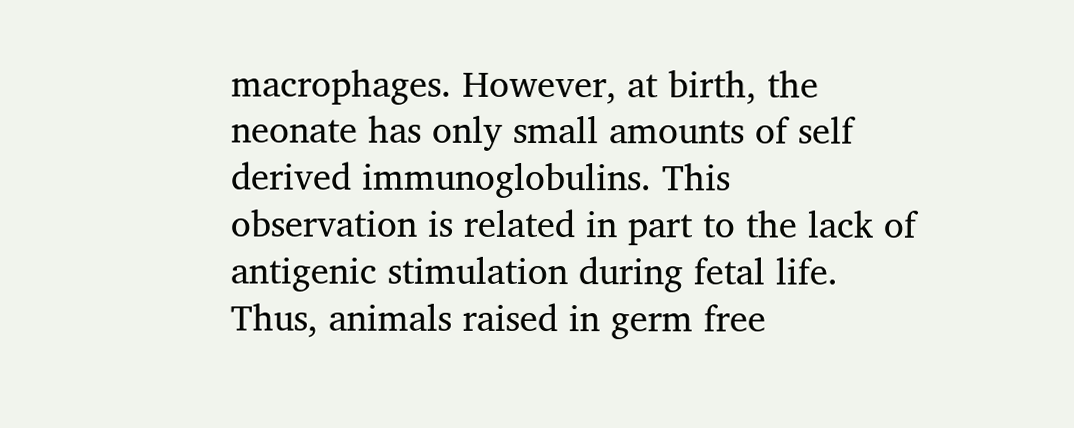macrophages. However, at birth, the neonate has only small amounts of self derived immunoglobulins. This observation is related in part to the lack of antigenic stimulation during fetal life. Thus, animals raised in germ free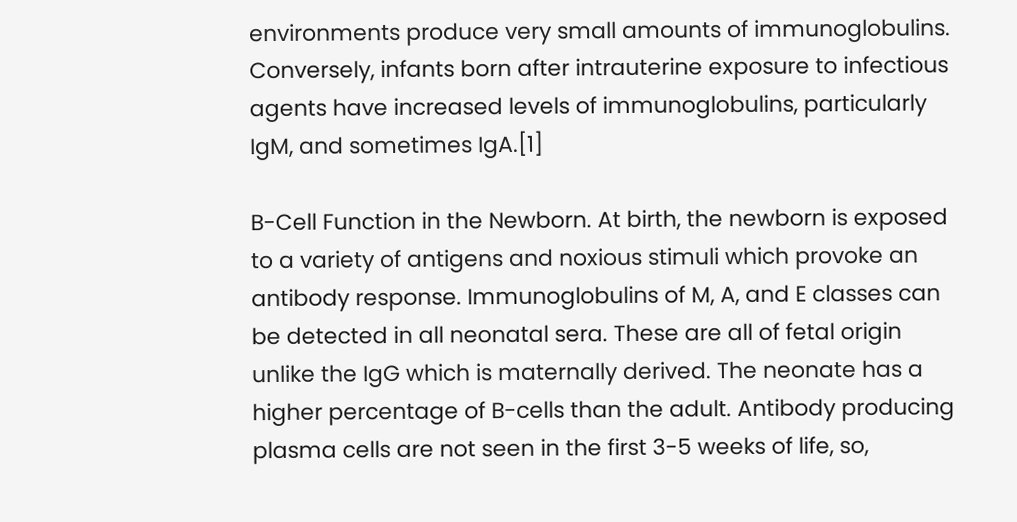environments produce very small amounts of immunoglobulins. Conversely, infants born after intrauterine exposure to infectious agents have increased levels of immunoglobulins, particularly IgM, and sometimes IgA.[1]

B-Cell Function in the Newborn. At birth, the newborn is exposed to a variety of antigens and noxious stimuli which provoke an antibody response. Immunoglobulins of M, A, and E classes can be detected in all neonatal sera. These are all of fetal origin unlike the IgG which is maternally derived. The neonate has a higher percentage of B-cells than the adult. Antibody producing plasma cells are not seen in the first 3-5 weeks of life, so,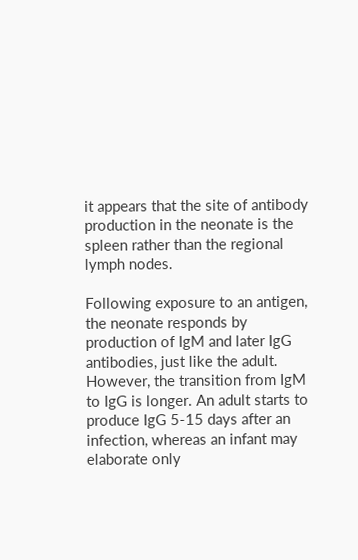it appears that the site of antibody production in the neonate is the spleen rather than the regional lymph nodes.

Following exposure to an antigen, the neonate responds by production of IgM and later IgG antibodies, just like the adult. However, the transition from IgM to IgG is longer. An adult starts to produce IgG 5-15 days after an infection, whereas an infant may elaborate only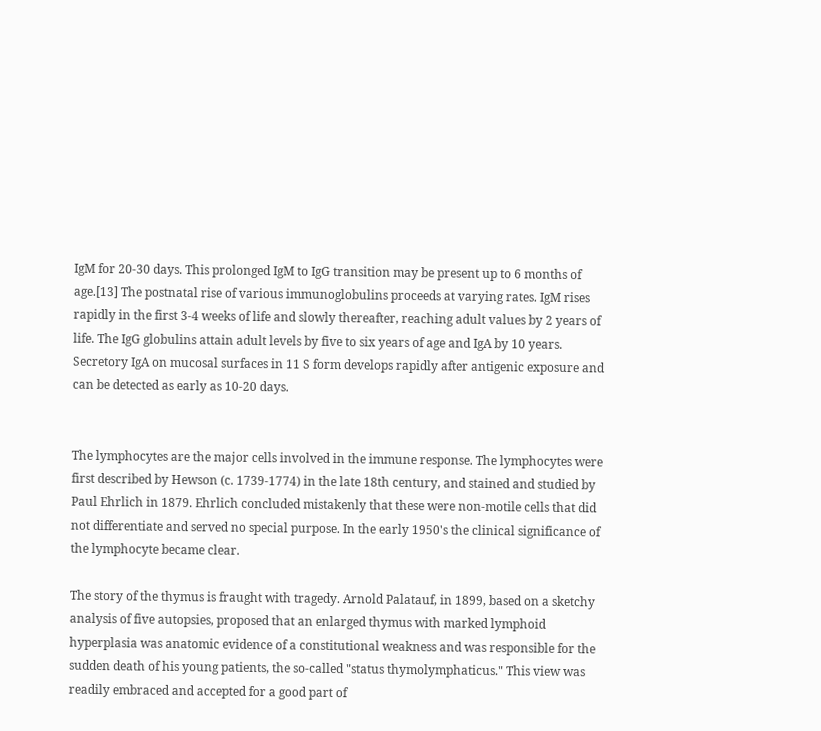IgM for 20-30 days. This prolonged IgM to IgG transition may be present up to 6 months of age.[13] The postnatal rise of various immunoglobulins proceeds at varying rates. IgM rises rapidly in the first 3-4 weeks of life and slowly thereafter, reaching adult values by 2 years of life. The IgG globulins attain adult levels by five to six years of age and IgA by 10 years. Secretory IgA on mucosal surfaces in 11 S form develops rapidly after antigenic exposure and can be detected as early as 10-20 days.


The lymphocytes are the major cells involved in the immune response. The lymphocytes were first described by Hewson (c. 1739-1774) in the late 18th century, and stained and studied by Paul Ehrlich in 1879. Ehrlich concluded mistakenly that these were non-motile cells that did not differentiate and served no special purpose. In the early 1950's the clinical significance of the lymphocyte became clear.

The story of the thymus is fraught with tragedy. Arnold Palatauf, in 1899, based on a sketchy analysis of five autopsies, proposed that an enlarged thymus with marked lymphoid hyperplasia was anatomic evidence of a constitutional weakness and was responsible for the sudden death of his young patients, the so-called "status thymolymphaticus." This view was readily embraced and accepted for a good part of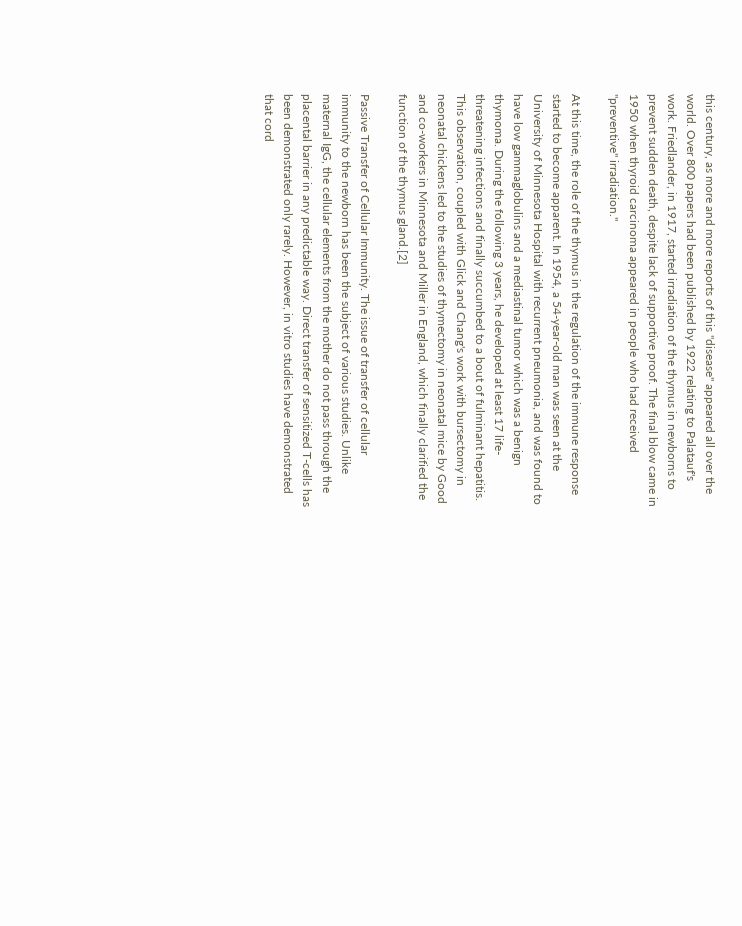this century, as more and more reports of this "disease" appeared all over the world. Over 800 papers had been published by 1922 relating to Palatauf's work. Friedlander, in 1917, started irradiation of the thymus in newborns to prevent sudden death, despite lack of supportive proof. The final blow came in 1950 when thyroid carcinoma appeared in people who had received "preventive" irradiation."

At this time, the role of the thymus in the regulation of the immune response started to become apparent. In 1954, a 54-year-old man was seen at the University of Minnesota Hospital with recurrent pneumonia, and was found to have low gammaglobulins and a mediastinal tumor which was a benign thymoma. During the following 3 years, he developed at least 17 life-threatening infections and finally succumbed to a bout of fulminant hepatitis. This observation, coupled with Glick and Chang's work with bursectomy in neonatal chickens led to the studies of thymectomy in neonatal mice by Good and co-workers in Minnesota and Miller in England, which finally clarified the function of the thymus gland.[2]

Passive Transfer of Cellular Immunity. The issue of transfer of cellular immunity to the newborn has been the subject of various studies. Unlike maternal IgG, the cellular elements from the mother do not pass through the placental barrier in any predictable way. Direct transfer of sensitized T-cells has been demonstrated only rarely. However, in vitro studies have demonstrated that cord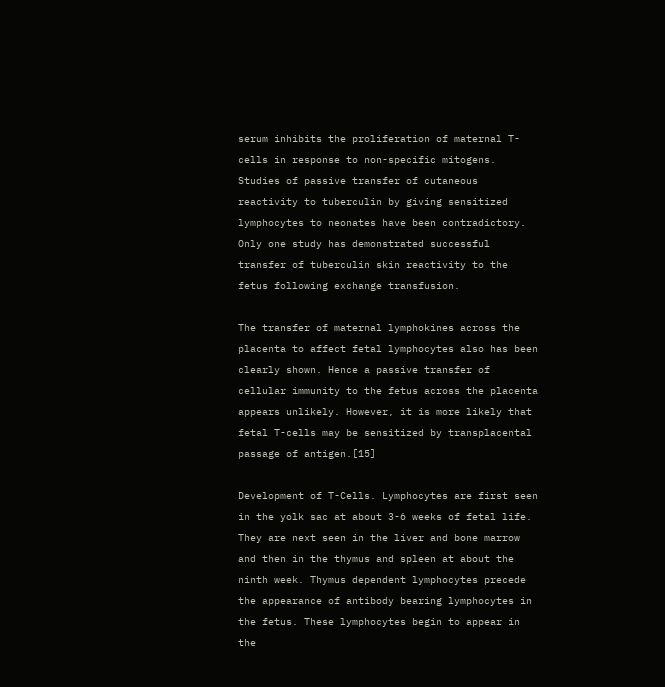serum inhibits the proliferation of maternal T-cells in response to non-specific mitogens. Studies of passive transfer of cutaneous reactivity to tuberculin by giving sensitized lymphocytes to neonates have been contradictory. Only one study has demonstrated successful transfer of tuberculin skin reactivity to the fetus following exchange transfusion.

The transfer of maternal lymphokines across the placenta to affect fetal lymphocytes also has been clearly shown. Hence a passive transfer of cellular immunity to the fetus across the placenta appears unlikely. However, it is more likely that fetal T-cells may be sensitized by transplacental passage of antigen.[15]

Development of T-Cells. Lymphocytes are first seen in the yolk sac at about 3-6 weeks of fetal life. They are next seen in the liver and bone marrow and then in the thymus and spleen at about the ninth week. Thymus dependent lymphocytes precede the appearance of antibody bearing lymphocytes in the fetus. These lymphocytes begin to appear in the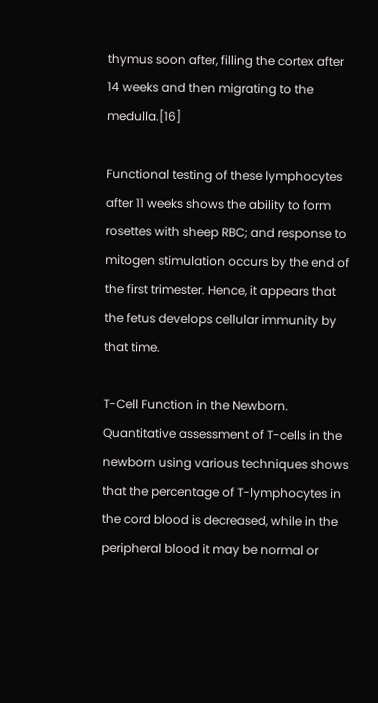thymus soon after, filling the cortex after 14 weeks and then migrating to the medulla.[16]

Functional testing of these lymphocytes after 11 weeks shows the ability to form rosettes with sheep RBC; and response to mitogen stimulation occurs by the end of the first trimester. Hence, it appears that the fetus develops cellular immunity by that time.

T-Cell Function in the Newborn. Quantitative assessment of T-cells in the newborn using various techniques shows that the percentage of T-lymphocytes in the cord blood is decreased, while in the peripheral blood it may be normal or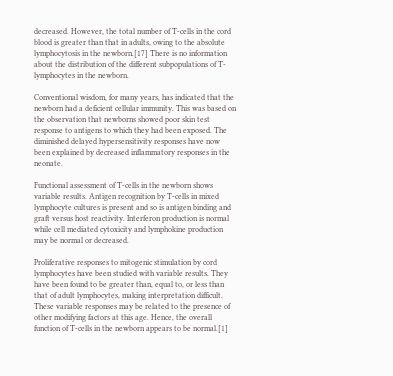decreased. However, the total number of T-cells in the cord blood is greater than that in adults, owing to the absolute lymphocytosis in the newborn.[17] There is no information about the distribution of the different subpopulations of T-lymphocytes in the newborn.

Conventional wisdom, for many years, has indicated that the newborn had a deficient cellular immunity. This was based on the observation that newborns showed poor skin test response to antigens to which they had been exposed. The diminished delayed hypersensitivity responses have now been explained by decreased inflammatory responses in the neonate.

Functional assessment of T-cells in the newborn shows variable results. Antigen recognition by T-cells in mixed lymphocyte cultures is present and so is antigen binding and graft versus host reactivity. Interferon production is normal while cell mediated cytoxicity and lymphokine production may be normal or decreased.

Proliferative responses to mitogenic stimulation by cord lymphocytes have been studied with variable results. They have been found to be greater than, equal to, or less than that of adult lymphocytes, making interpretation difficult. These variable responses may be related to the presence of other modifying factors at this age. Hence, the overall function of T-cells in the newborn appears to be normal.[1]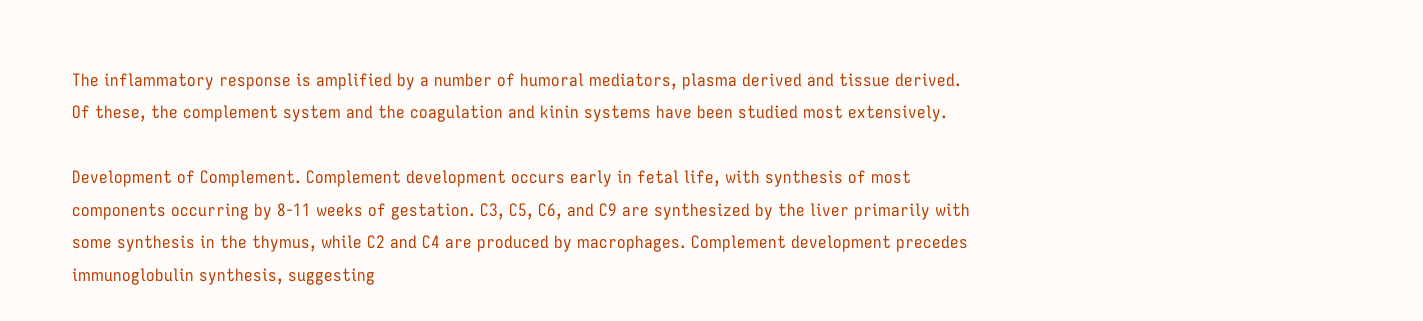The inflammatory response is amplified by a number of humoral mediators, plasma derived and tissue derived. Of these, the complement system and the coagulation and kinin systems have been studied most extensively.

Development of Complement. Complement development occurs early in fetal life, with synthesis of most components occurring by 8-11 weeks of gestation. C3, C5, C6, and C9 are synthesized by the liver primarily with some synthesis in the thymus, while C2 and C4 are produced by macrophages. Complement development precedes immunoglobulin synthesis, suggesting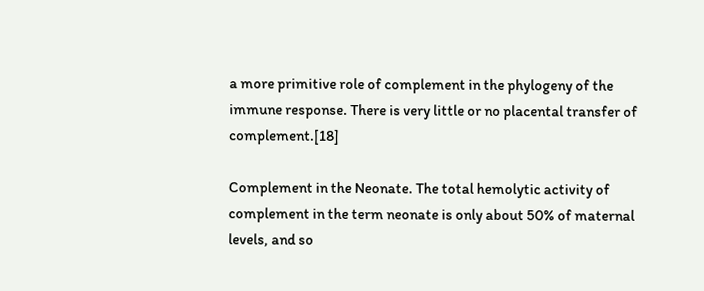a more primitive role of complement in the phylogeny of the immune response. There is very little or no placental transfer of complement.[18]

Complement in the Neonate. The total hemolytic activity of complement in the term neonate is only about 50% of maternal levels, and so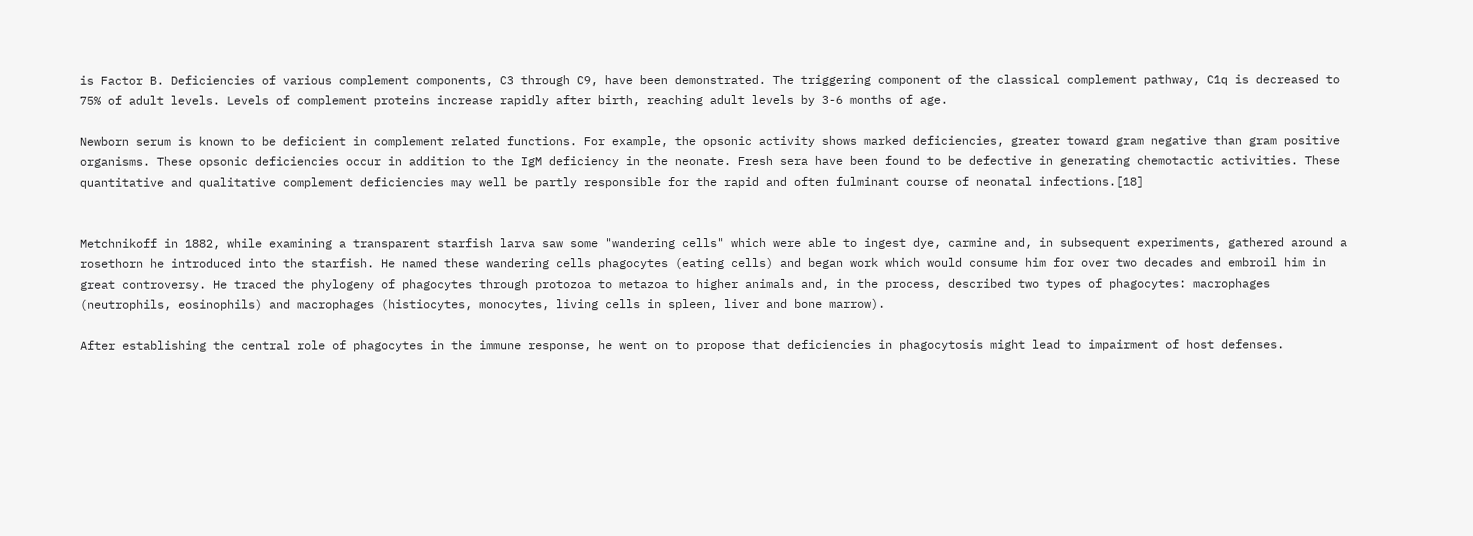is Factor B. Deficiencies of various complement components, C3 through C9, have been demonstrated. The triggering component of the classical complement pathway, C1q is decreased to 75% of adult levels. Levels of complement proteins increase rapidly after birth, reaching adult levels by 3-6 months of age.

Newborn serum is known to be deficient in complement related functions. For example, the opsonic activity shows marked deficiencies, greater toward gram negative than gram positive organisms. These opsonic deficiencies occur in addition to the IgM deficiency in the neonate. Fresh sera have been found to be defective in generating chemotactic activities. These quantitative and qualitative complement deficiencies may well be partly responsible for the rapid and often fulminant course of neonatal infections.[18]


Metchnikoff in 1882, while examining a transparent starfish larva saw some "wandering cells" which were able to ingest dye, carmine and, in subsequent experiments, gathered around a rosethorn he introduced into the starfish. He named these wandering cells phagocytes (eating cells) and began work which would consume him for over two decades and embroil him in great controversy. He traced the phylogeny of phagocytes through protozoa to metazoa to higher animals and, in the process, described two types of phagocytes: macrophages (neutrophils, eosinophils) and macrophages (histiocytes, monocytes, living cells in spleen, liver and bone marrow).

After establishing the central role of phagocytes in the immune response, he went on to propose that deficiencies in phagocytosis might lead to impairment of host defenses.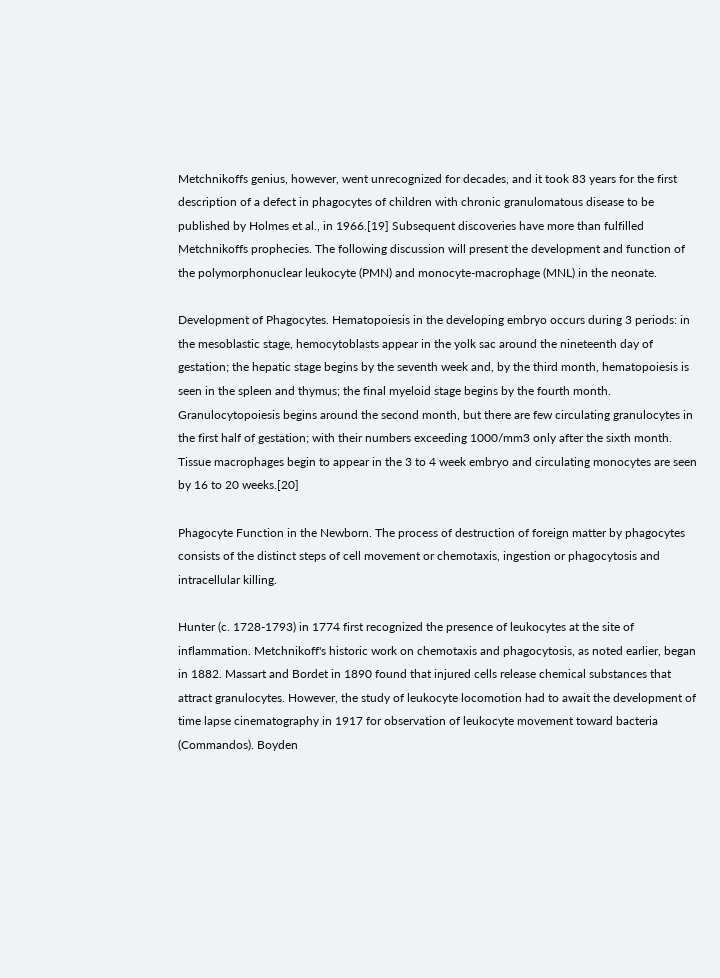Metchnikoffs genius, however, went unrecognized for decades, and it took 83 years for the first description of a defect in phagocytes of children with chronic granulomatous disease to be published by Holmes et al., in 1966.[19] Subsequent discoveries have more than fulfilled Metchnikoffs prophecies. The following discussion will present the development and function of the polymorphonuclear leukocyte (PMN) and monocyte-macrophage (MNL) in the neonate.

Development of Phagocytes. Hematopoiesis in the developing embryo occurs during 3 periods: in the mesoblastic stage, hemocytoblasts appear in the yolk sac around the nineteenth day of gestation; the hepatic stage begins by the seventh week and, by the third month, hematopoiesis is seen in the spleen and thymus; the final myeloid stage begins by the fourth month. Granulocytopoiesis begins around the second month, but there are few circulating granulocytes in the first half of gestation; with their numbers exceeding 1000/mm3 only after the sixth month. Tissue macrophages begin to appear in the 3 to 4 week embryo and circulating monocytes are seen by 16 to 20 weeks.[20]

Phagocyte Function in the Newborn. The process of destruction of foreign matter by phagocytes consists of the distinct steps of cell movement or chemotaxis, ingestion or phagocytosis and intracellular killing.

Hunter (c. 1728-1793) in 1774 first recognized the presence of leukocytes at the site of inflammation. Metchnikoff's historic work on chemotaxis and phagocytosis, as noted earlier, began in 1882. Massart and Bordet in 1890 found that injured cells release chemical substances that attract granulocytes. However, the study of leukocyte locomotion had to await the development of time lapse cinematography in 1917 for observation of leukocyte movement toward bacteria (Commandos). Boyden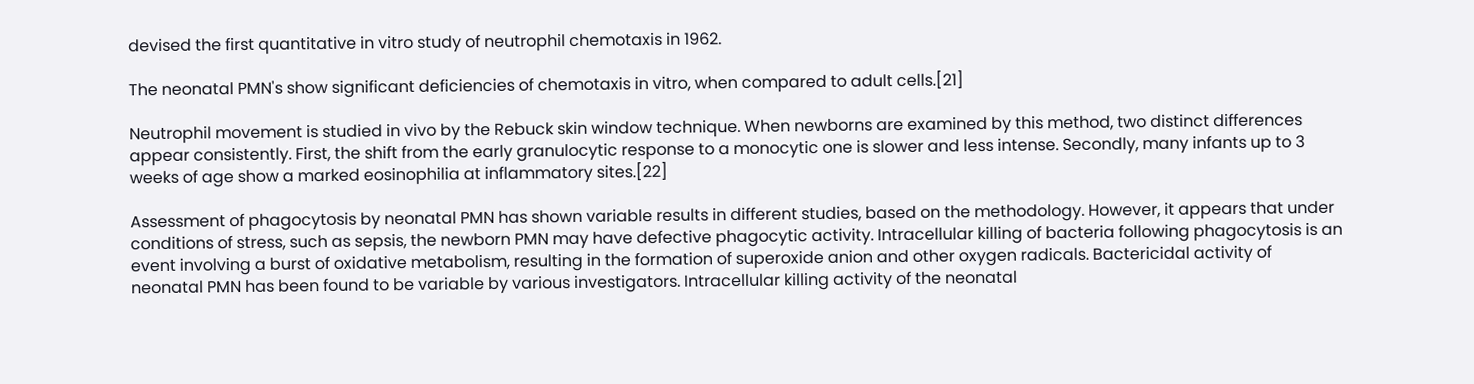devised the first quantitative in vitro study of neutrophil chemotaxis in 1962.

The neonatal PMN's show significant deficiencies of chemotaxis in vitro, when compared to adult cells.[21]

Neutrophil movement is studied in vivo by the Rebuck skin window technique. When newborns are examined by this method, two distinct differences appear consistently. First, the shift from the early granulocytic response to a monocytic one is slower and less intense. Secondly, many infants up to 3 weeks of age show a marked eosinophilia at inflammatory sites.[22]

Assessment of phagocytosis by neonatal PMN has shown variable results in different studies, based on the methodology. However, it appears that under conditions of stress, such as sepsis, the newborn PMN may have defective phagocytic activity. Intracellular killing of bacteria following phagocytosis is an event involving a burst of oxidative metabolism, resulting in the formation of superoxide anion and other oxygen radicals. Bactericidal activity of neonatal PMN has been found to be variable by various investigators. Intracellular killing activity of the neonatal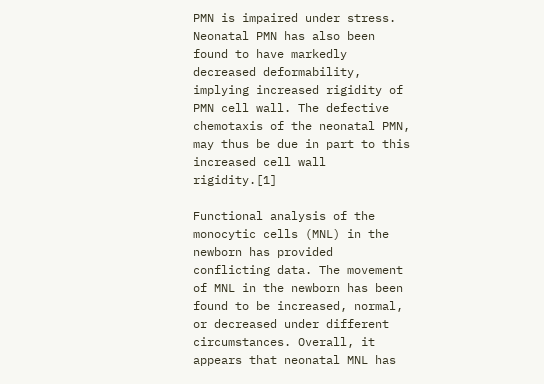PMN is impaired under stress. Neonatal PMN has also been found to have markedly decreased deformability, implying increased rigidity of PMN cell wall. The defective chemotaxis of the neonatal PMN, may thus be due in part to this increased cell wall rigidity.[1]

Functional analysis of the monocytic cells (MNL) in the newborn has provided conflicting data. The movement of MNL in the newborn has been found to be increased, normal, or decreased under different circumstances. Overall, it appears that neonatal MNL has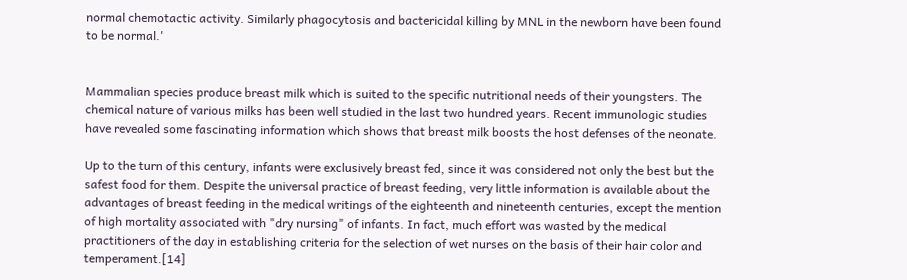normal chemotactic activity. Similarly phagocytosis and bactericidal killing by MNL in the newborn have been found to be normal.'


Mammalian species produce breast milk which is suited to the specific nutritional needs of their youngsters. The chemical nature of various milks has been well studied in the last two hundred years. Recent immunologic studies have revealed some fascinating information which shows that breast milk boosts the host defenses of the neonate.

Up to the turn of this century, infants were exclusively breast fed, since it was considered not only the best but the safest food for them. Despite the universal practice of breast feeding, very little information is available about the advantages of breast feeding in the medical writings of the eighteenth and nineteenth centuries, except the mention of high mortality associated with "dry nursing" of infants. In fact, much effort was wasted by the medical practitioners of the day in establishing criteria for the selection of wet nurses on the basis of their hair color and temperament.[14]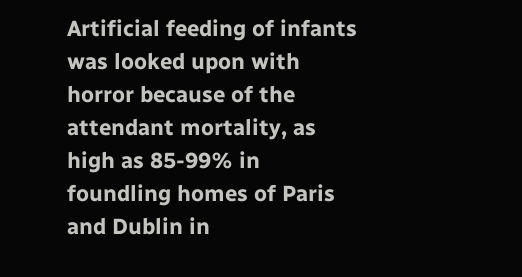Artificial feeding of infants was looked upon with horror because of the attendant mortality, as high as 85-99% in foundling homes of Paris and Dublin in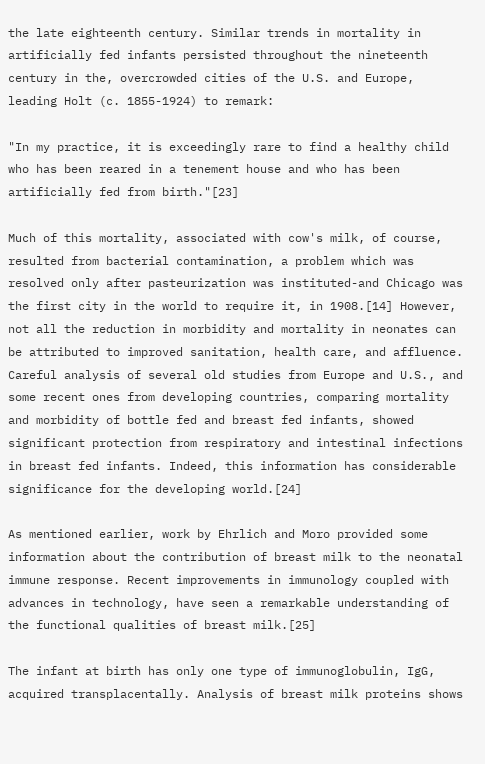the late eighteenth century. Similar trends in mortality in artificially fed infants persisted throughout the nineteenth century in the, overcrowded cities of the U.S. and Europe, leading Holt (c. 1855-1924) to remark:

"In my practice, it is exceedingly rare to find a healthy child who has been reared in a tenement house and who has been artificially fed from birth."[23]

Much of this mortality, associated with cow's milk, of course, resulted from bacterial contamination, a problem which was resolved only after pasteurization was instituted-and Chicago was the first city in the world to require it, in 1908.[14] However, not all the reduction in morbidity and mortality in neonates can be attributed to improved sanitation, health care, and affluence. Careful analysis of several old studies from Europe and U.S., and some recent ones from developing countries, comparing mortality and morbidity of bottle fed and breast fed infants, showed significant protection from respiratory and intestinal infections in breast fed infants. Indeed, this information has considerable significance for the developing world.[24]

As mentioned earlier, work by Ehrlich and Moro provided some information about the contribution of breast milk to the neonatal immune response. Recent improvements in immunology coupled with advances in technology, have seen a remarkable understanding of the functional qualities of breast milk.[25]

The infant at birth has only one type of immunoglobulin, IgG, acquired transplacentally. Analysis of breast milk proteins shows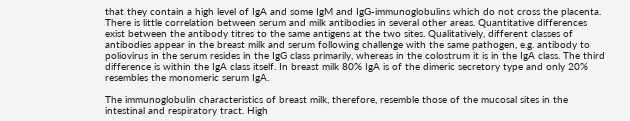that they contain a high level of IgA and some IgM and IgG-immunoglobulins which do not cross the placenta. There is little correlation between serum and milk antibodies in several other areas. Quantitative differences exist between the antibody titres to the same antigens at the two sites. Qualitatively, different classes of antibodies appear in the breast milk and serum following challenge with the same pathogen, e.g. antibody to poliovirus in the serum resides in the IgG class primarily, whereas in the colostrum it is in the IgA class. The third difference is within the IgA class itself. In breast milk 80% IgA is of the dimeric secretory type and only 20% resembles the monomeric serum IgA.

The immunoglobulin characteristics of breast milk, therefore, resemble those of the mucosal sites in the intestinal and respiratory tract. High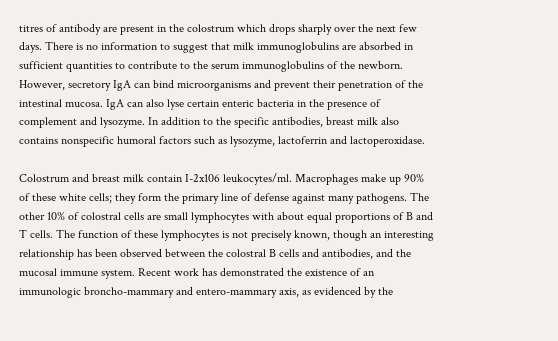titres of antibody are present in the colostrum which drops sharply over the next few days. There is no information to suggest that milk immunoglobulins are absorbed in sufficient quantities to contribute to the serum immunoglobulins of the newborn. However, secretory IgA can bind microorganisms and prevent their penetration of the intestinal mucosa. IgA can also lyse certain enteric bacteria in the presence of complement and lysozyme. In addition to the specific antibodies, breast milk also contains nonspecific humoral factors such as lysozyme, lactoferrin and lactoperoxidase.

Colostrum and breast milk contain I-2x106 leukocytes/ml. Macrophages make up 90% of these white cells; they form the primary line of defense against many pathogens. The other 10% of colostral cells are small lymphocytes with about equal proportions of B and T cells. The function of these lymphocytes is not precisely known, though an interesting relationship has been observed between the colostral B cells and antibodies, and the mucosal immune system. Recent work has demonstrated the existence of an immunologic broncho-mammary and entero-mammary axis, as evidenced by the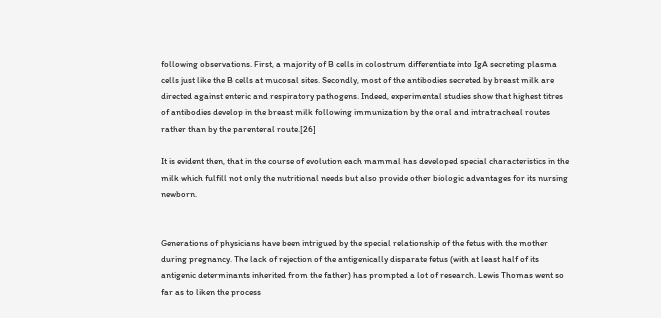following observations. First, a majority of B cells in colostrum differentiate into IgA secreting plasma cells just like the B cells at mucosal sites. Secondly, most of the antibodies secreted by breast milk are directed against enteric and respiratory pathogens. Indeed, experimental studies show that highest titres of antibodies develop in the breast milk following immunization by the oral and intratracheal routes rather than by the parenteral route.[26]

It is evident then, that in the course of evolution each mammal has developed special characteristics in the milk which fulfill not only the nutritional needs but also provide other biologic advantages for its nursing newborn.


Generations of physicians have been intrigued by the special relationship of the fetus with the mother during pregnancy. The lack of rejection of the antigenically disparate fetus (with at least half of its antigenic determinants inherited from the father) has prompted a lot of research. Lewis Thomas went so far as to liken the process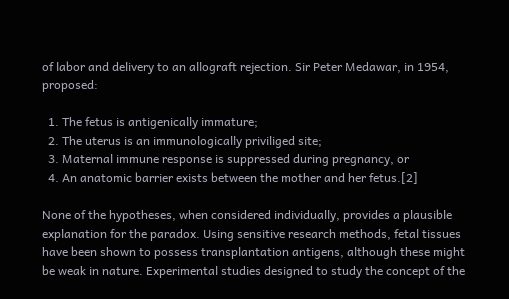of labor and delivery to an allograft rejection. Sir Peter Medawar, in 1954, proposed:

  1. The fetus is antigenically immature;
  2. The uterus is an immunologically priviliged site;
  3. Maternal immune response is suppressed during pregnancy, or
  4. An anatomic barrier exists between the mother and her fetus.[2]

None of the hypotheses, when considered individually, provides a plausible explanation for the paradox. Using sensitive research methods, fetal tissues have been shown to possess transplantation antigens, although these might be weak in nature. Experimental studies designed to study the concept of the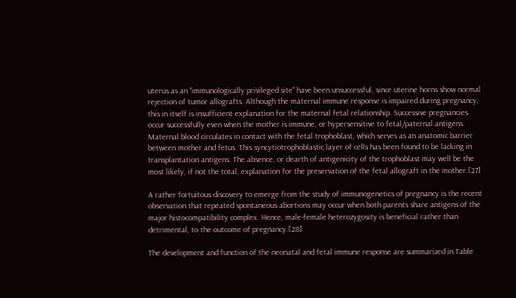uterus as an "immunologically privileged site" have been unsuccessful, since uterine horns show normal rejection of tumor allografts. Although the maternal immune response is impaired during pregnancy, this in itself is insufficient explanation for the maternal fetal relationship. Successive pregnancies occur successfully even when the mother is immune, or hypersensitive to fetal/paternal antigens. Maternal blood circulates in contact with the fetal trophoblast, which serves as an anatomic barrier between mother and fetus. This syncytiotrophoblastic layer of cells has been found to be lacking in transplantation antigens. The absence, or dearth of antigenicity of the trophoblast may well be the most likely, if not the total, explanation for the preservation of the fetal allograft in the mother.[27]

A rather fortuitous discovery to emerge from the study of immunogenetics of pregnancy is the recent observation that repeated spontaneous abortions may occur when both parents share antigens of the major histocompatibility complex. Hence, male-female heterozygosity is beneficial rather than detrimental, to the outcome of pregnancy.[28]

The development and function of the neonatal and fetal immune response are summarized in Table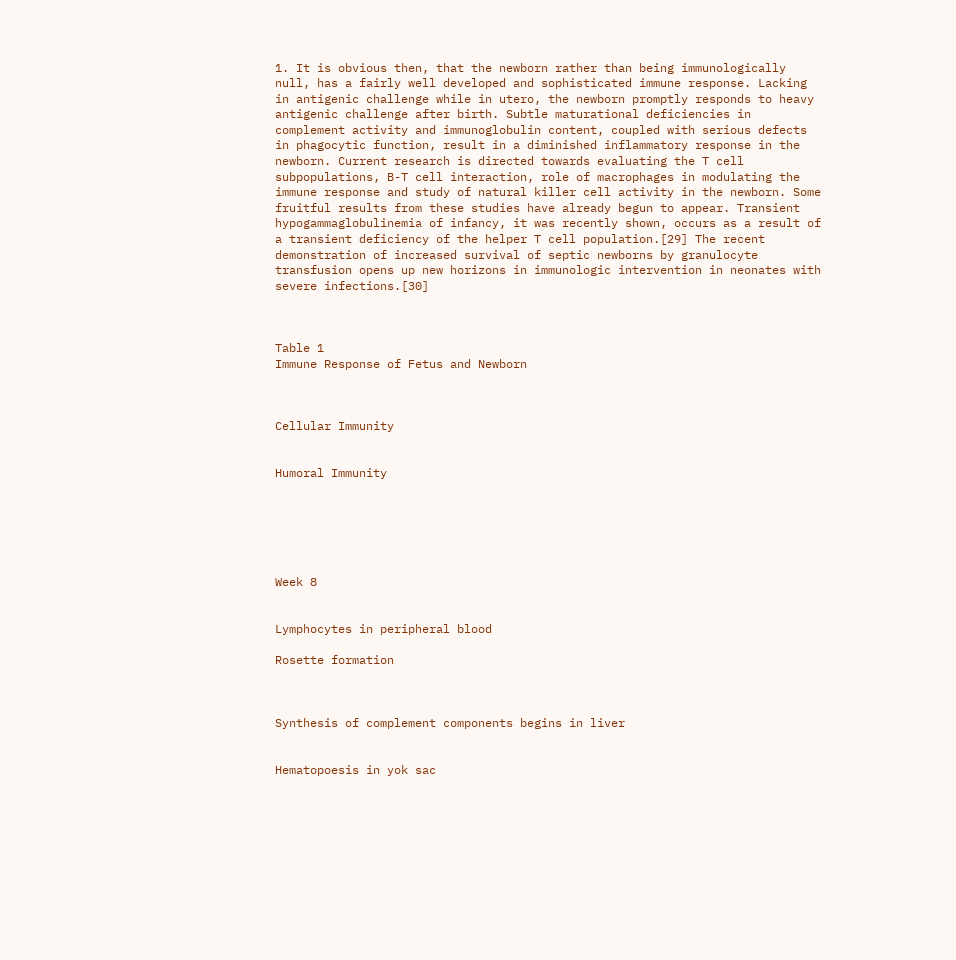1. It is obvious then, that the newborn rather than being immunologically null, has a fairly well developed and sophisticated immune response. Lacking in antigenic challenge while in utero, the newborn promptly responds to heavy antigenic challenge after birth. Subtle maturational deficiencies in complement activity and immunoglobulin content, coupled with serious defects in phagocytic function, result in a diminished inflammatory response in the newborn. Current research is directed towards evaluating the T cell subpopulations, B-T cell interaction, role of macrophages in modulating the immune response and study of natural killer cell activity in the newborn. Some fruitful results from these studies have already begun to appear. Transient hypogammaglobulinemia of infancy, it was recently shown, occurs as a result of a transient deficiency of the helper T cell population.[29] The recent demonstration of increased survival of septic newborns by granulocyte transfusion opens up new horizons in immunologic intervention in neonates with severe infections.[30]



Table 1
Immune Response of Fetus and Newborn



Cellular Immunity


Humoral Immunity






Week 8


Lymphocytes in peripheral blood

Rosette formation



Synthesis of complement components begins in liver


Hematopoesis in yok sac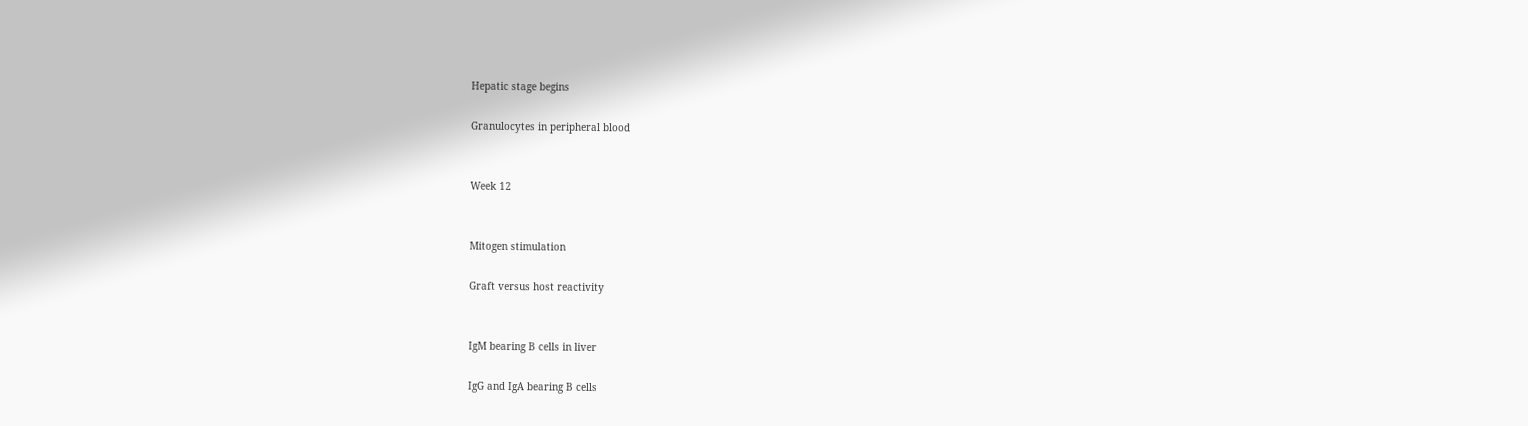Hepatic stage begins

Granulocytes in peripheral blood


Week 12


Mitogen stimulation

Graft versus host reactivity


IgM bearing B cells in liver

IgG and IgA bearing B cells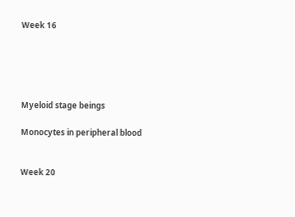Week 16





Myeloid stage beings

Monocytes in peripheral blood


Week 20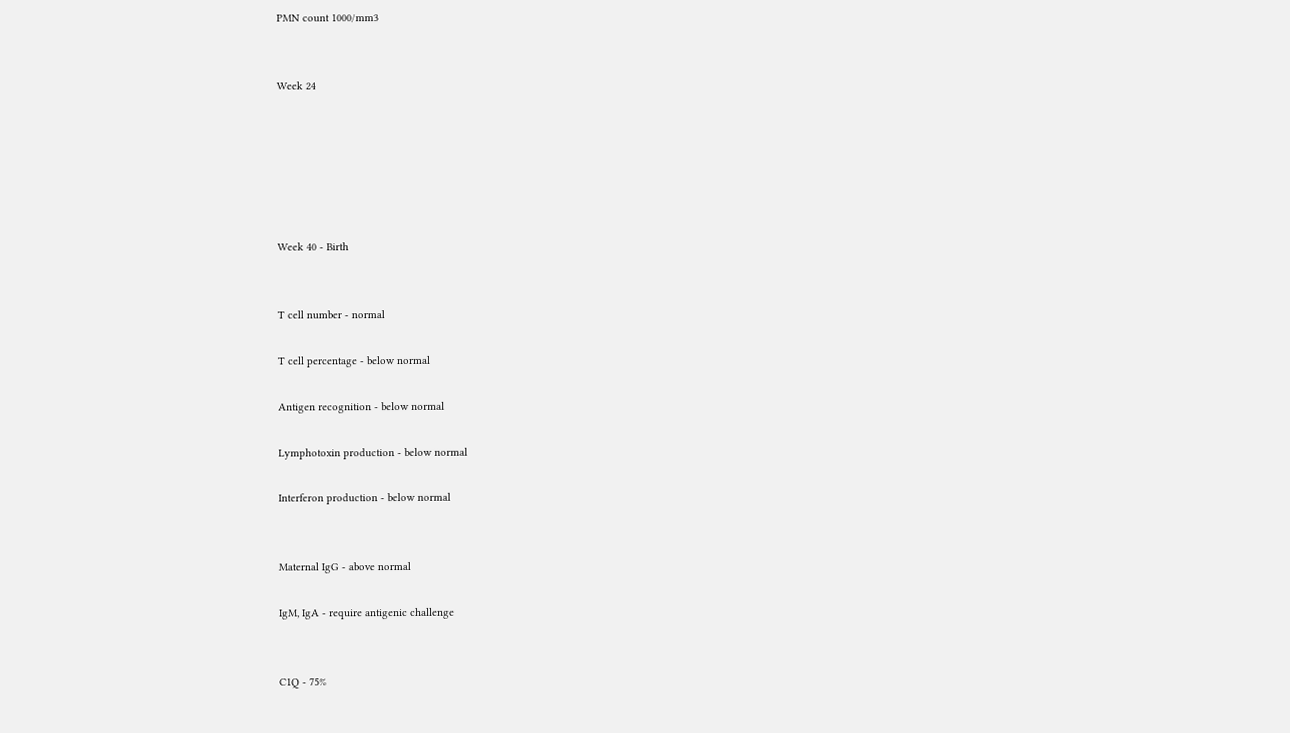PMN count 1000/mm3


Week 24






Week 40 - Birth


T cell number - normal

T cell percentage - below normal

Antigen recognition - below normal

Lymphotoxin production - below normal

Interferon production - below normal


Maternal IgG - above normal

IgM, IgA - require antigenic challenge


C1Q - 75%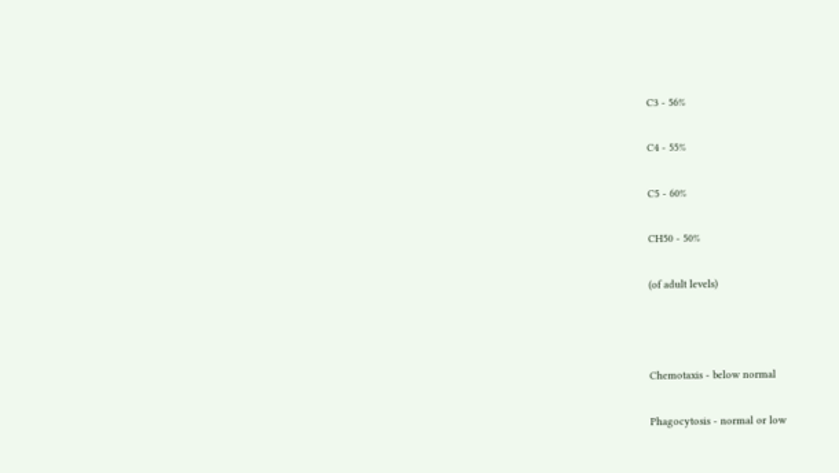C3 - 56%

C4 - 55%

C5 - 60%

CH50 - 50%

(of adult levels)



Chemotaxis - below normal

Phagocytosis - normal or low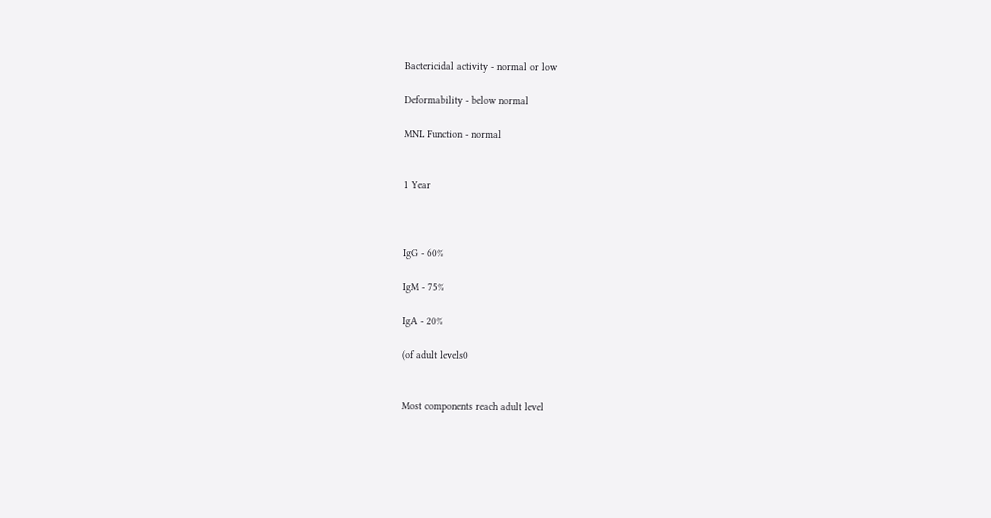Bactericidal activity - normal or low

Deformability - below normal

MNL Function - normal


1 Year



IgG - 60%

IgM - 75%

IgA - 20%

(of adult levels0


Most components reach adult level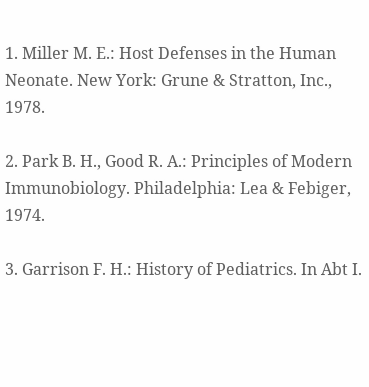1. Miller M. E.: Host Defenses in the Human Neonate. New York: Grune & Stratton, Inc., 1978.

2. Park B. H., Good R. A.: Principles of Modern Immunobiology. Philadelphia: Lea & Febiger, 1974.

3. Garrison F. H.: History of Pediatrics. In Abt I.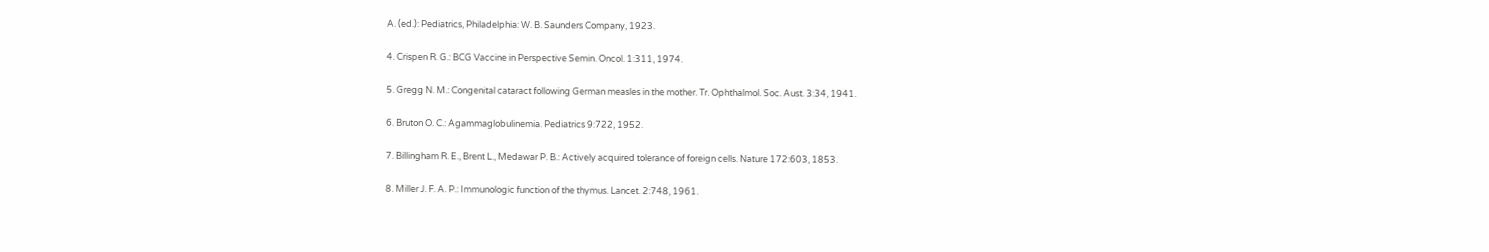A. (ed.): Pediatrics, Philadelphia: W. B. Saunders Company, 1923.

4. Crispen R. G.: BCG Vaccine in Perspective Semin. Oncol. 1:311, 1974.

5. Gregg N. M.: Congenital cataract following German measles in the mother. Tr. Ophthalmol. Soc. Aust. 3:34, 1941.

6. Bruton O. C.: Agammaglobulinemia. Pediatrics 9:722, 1952.

7. Billingham R. E., Brent L., Medawar P. B.: Actively acquired tolerance of foreign cells. Nature 172:603, 1853.

8. Miller J. F. A. P.: Immunologic function of the thymus. Lancet. 2:748, 1961.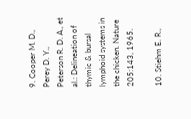9. Cooper M. D., Perey D. Y., Peterson R. D. A., et al.: Delineation of thymic & bursal lymphoid systems in the chicken. Nature 205:143, 1965.

10. Stiehm E. R.,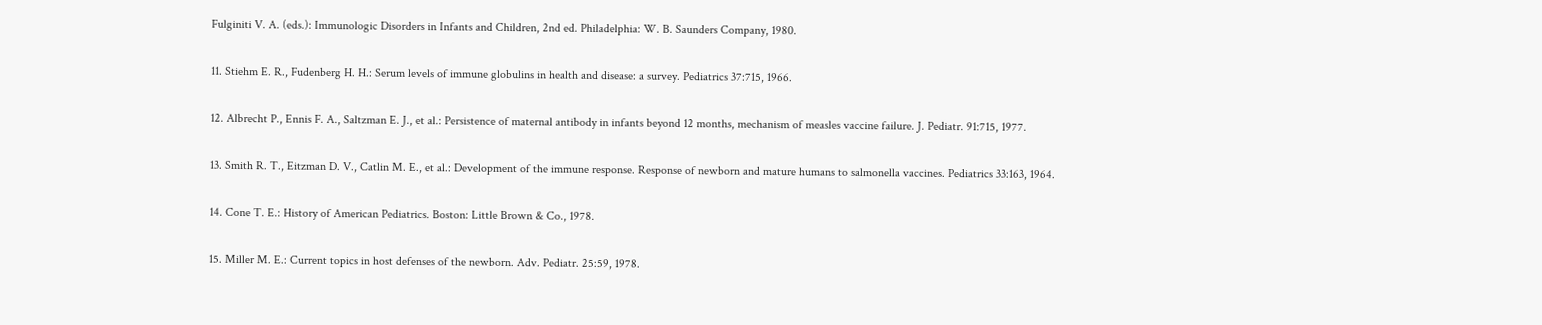Fulginiti V. A. (eds.): Immunologic Disorders in Infants and Children, 2nd ed. Philadelphia: W. B. Saunders Company, 1980.

11. Stiehm E. R., Fudenberg H. H.: Serum levels of immune globulins in health and disease: a survey. Pediatrics 37:715, 1966.

12. Albrecht P., Ennis F. A., Saltzman E. J., et al.: Persistence of maternal antibody in infants beyond 12 months, mechanism of measles vaccine failure. J. Pediatr. 91:715, 1977.

13. Smith R. T., Eitzman D. V., Catlin M. E., et al.: Development of the immune response. Response of newborn and mature humans to salmonella vaccines. Pediatrics 33:163, 1964.

14. Cone T. E.: History of American Pediatrics. Boston: Little Brown & Co., 1978.

15. Miller M. E.: Current topics in host defenses of the newborn. Adv. Pediatr. 25:59, 1978.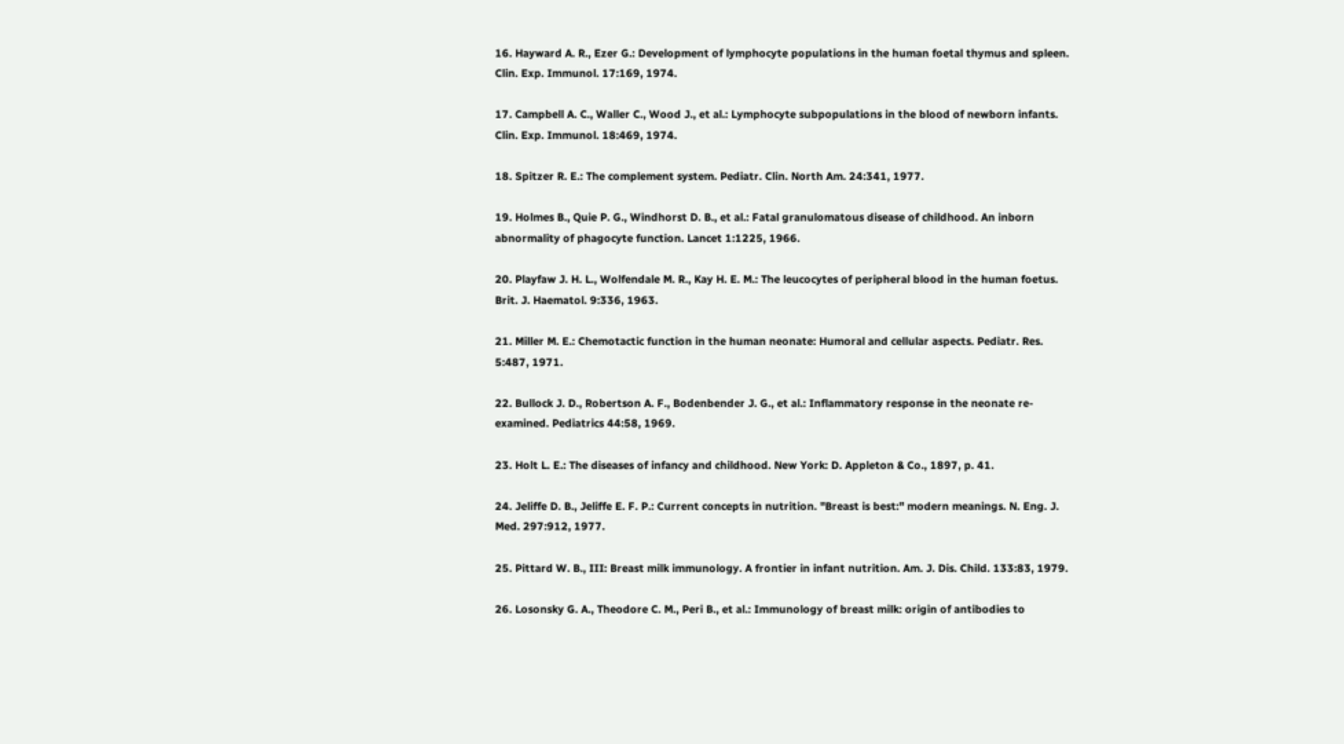16. Hayward A. R., Ezer G.: Development of lymphocyte populations in the human foetal thymus and spleen. Clin. Exp. Immunol. 17:169, 1974.

17. Campbell A. C., Waller C., Wood J., et al.: Lymphocyte subpopulations in the blood of newborn infants. Clin. Exp. Immunol. 18:469, 1974.

18. Spitzer R. E.: The complement system. Pediatr. Clin. North Am. 24:341, 1977.

19. Holmes B., Quie P. G., Windhorst D. B., et al.: Fatal granulomatous disease of childhood. An inborn abnormality of phagocyte function. Lancet 1:1225, 1966.

20. Playfaw J. H. L., Wolfendale M. R., Kay H. E. M.: The leucocytes of peripheral blood in the human foetus. Brit. J. Haematol. 9:336, 1963.

21. Miller M. E.: Chemotactic function in the human neonate: Humoral and cellular aspects. Pediatr. Res. 5:487, 1971.

22. Bullock J. D., Robertson A. F., Bodenbender J. G., et al.: Inflammatory response in the neonate re-examined. Pediatrics 44:58, 1969.

23. Holt L. E.: The diseases of infancy and childhood. New York: D. Appleton & Co., 1897, p. 41.

24. Jeliffe D. B., Jeliffe E. F. P.: Current concepts in nutrition. "Breast is best:" modern meanings. N. Eng. J. Med. 297:912, 1977.

25. Pittard W. B., III: Breast milk immunology. A frontier in infant nutrition. Am. J. Dis. Child. 133:83, 1979.

26. Losonsky G. A., Theodore C. M., Peri B., et al.: Immunology of breast milk: origin of antibodies to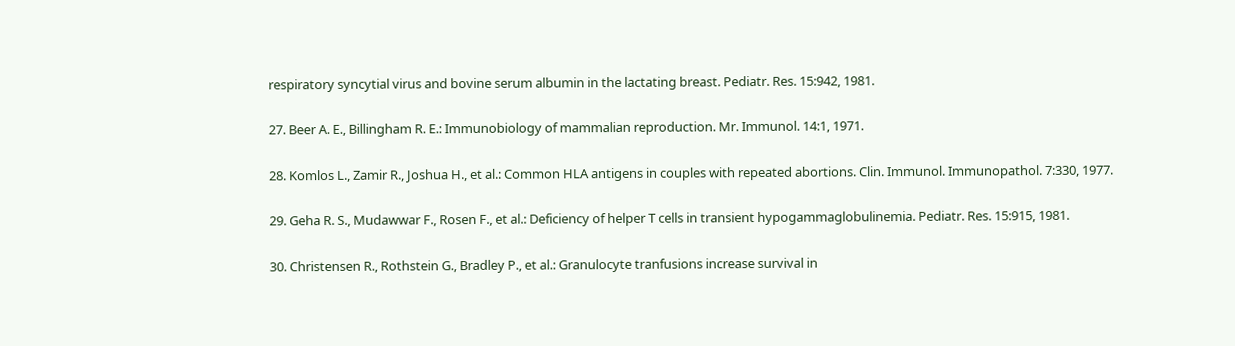respiratory syncytial virus and bovine serum albumin in the lactating breast. Pediatr. Res. 15:942, 1981.

27. Beer A. E., Billingham R. E.: Immunobiology of mammalian reproduction. Mr. Immunol. 14:1, 1971.

28. Komlos L., Zamir R., Joshua H., et al.: Common HLA antigens in couples with repeated abortions. Clin. Immunol. Immunopathol. 7:330, 1977.

29. Geha R. S., Mudawwar F., Rosen F., et al.: Deficiency of helper T cells in transient hypogammaglobulinemia. Pediatr. Res. 15:915, 1981.

30. Christensen R., Rothstein G., Bradley P., et al.: Granulocyte tranfusions increase survival in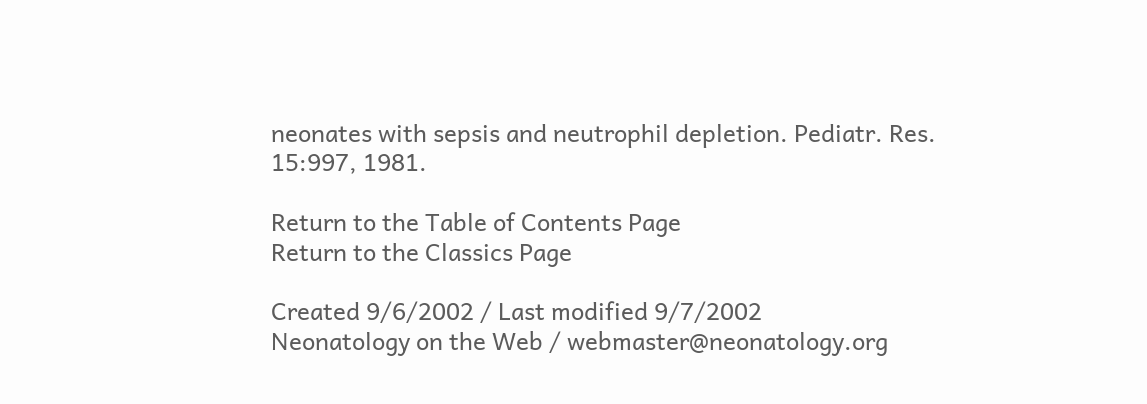neonates with sepsis and neutrophil depletion. Pediatr. Res. 15:997, 1981.

Return to the Table of Contents Page
Return to the Classics Page

Created 9/6/2002 / Last modified 9/7/2002
Neonatology on the Web / webmaster@neonatology.org